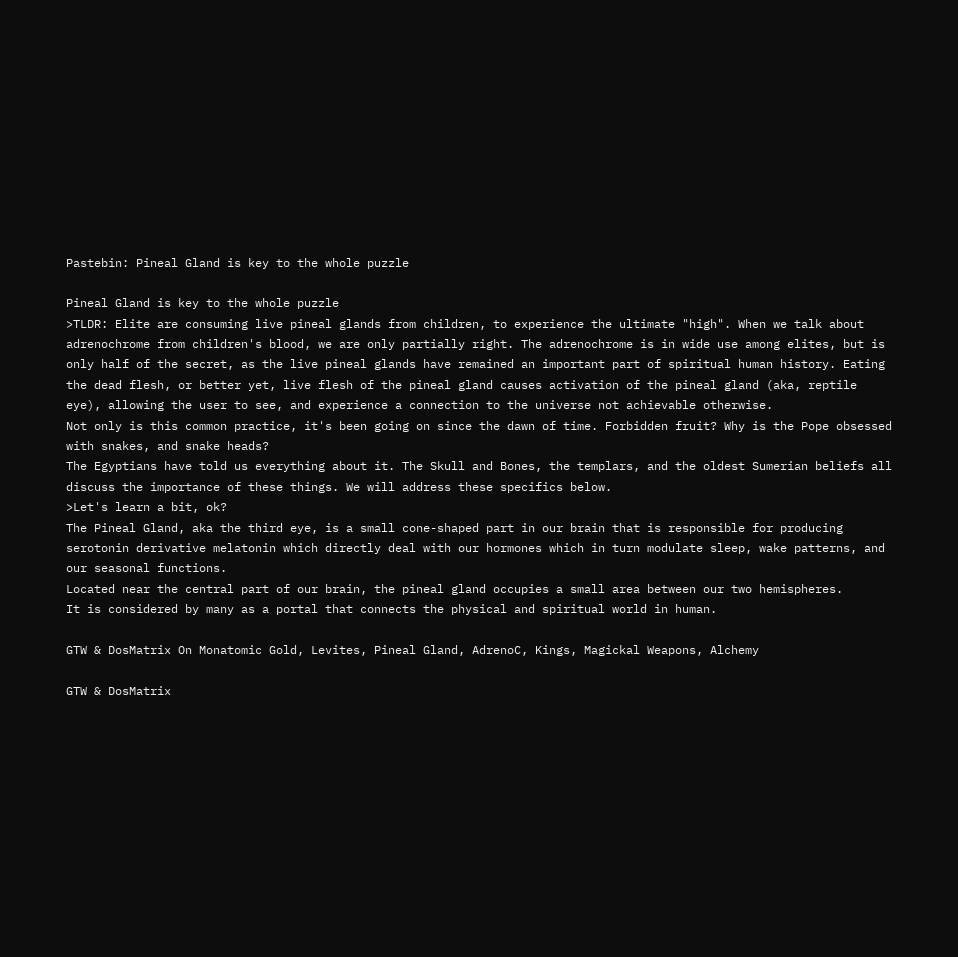Pastebin: Pineal Gland is key to the whole puzzle

Pineal Gland is key to the whole puzzle
>TLDR: Elite are consuming live pineal glands from children, to experience the ultimate "high". When we talk about adrenochrome from children's blood, we are only partially right. The adrenochrome is in wide use among elites, but is only half of the secret, as the live pineal glands have remained an important part of spiritual human history. Eating the dead flesh, or better yet, live flesh of the pineal gland causes activation of the pineal gland (aka, reptile eye), allowing the user to see, and experience a connection to the universe not achievable otherwise.
Not only is this common practice, it's been going on since the dawn of time. Forbidden fruit? Why is the Pope obsessed with snakes, and snake heads?
The Egyptians have told us everything about it. The Skull and Bones, the templars, and the oldest Sumerian beliefs all discuss the importance of these things. We will address these specifics below.
>Let's learn a bit, ok?
The Pineal Gland, aka the third eye, is a small cone-shaped part in our brain that is responsible for producing serotonin derivative melatonin which directly deal with our hormones which in turn modulate sleep, wake patterns, and our seasonal functions.
Located near the central part of our brain, the pineal gland occupies a small area between our two hemispheres.
It is considered by many as a portal that connects the physical and spiritual world in human.

GTW & DosMatrix On Monatomic Gold, Levites, Pineal Gland, AdrenoC, Kings, Magickal Weapons, Alchemy

GTW & DosMatrix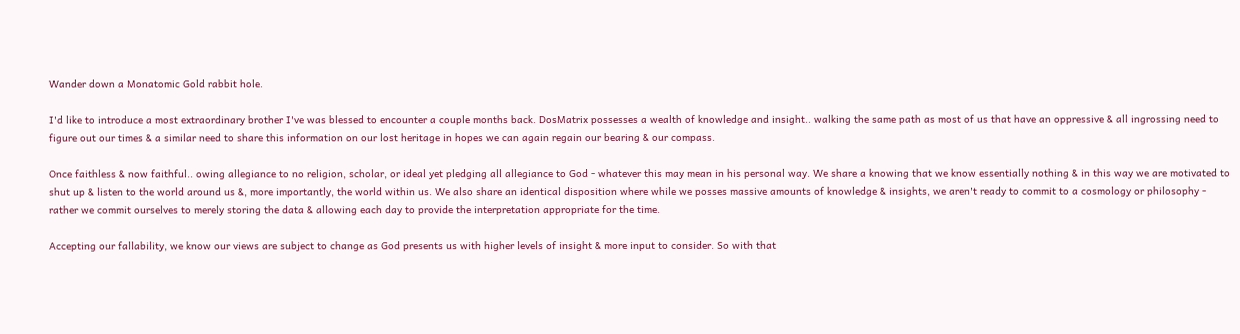Wander down a Monatomic Gold rabbit hole.

I'd like to introduce a most extraordinary brother I've was blessed to encounter a couple months back. DosMatrix possesses a wealth of knowledge and insight.. walking the same path as most of us that have an oppressive & all ingrossing need to figure out our times & a similar need to share this information on our lost heritage in hopes we can again regain our bearing & our compass.

Once faithless & now faithful.. owing allegiance to no religion, scholar, or ideal yet pledging all allegiance to God - whatever this may mean in his personal way. We share a knowing that we know essentially nothing & in this way we are motivated to shut up & listen to the world around us &, more importantly, the world within us. We also share an identical disposition where while we posses massive amounts of knowledge & insights, we aren't ready to commit to a cosmology or philosophy - rather we commit ourselves to merely storing the data & allowing each day to provide the interpretation appropriate for the time.

Accepting our fallability, we know our views are subject to change as God presents us with higher levels of insight & more input to consider. So with that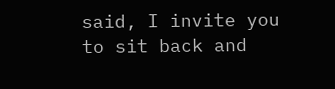said, I invite you to sit back and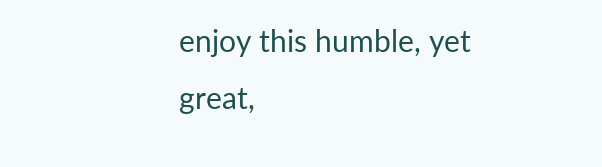enjoy this humble, yet great,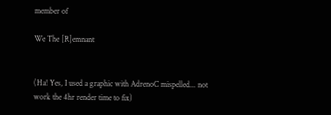member of

We The [R]emnant


(Ha! Yes, I used a graphic with AdrenoC mispelled... not work the 4hr render time to fix)